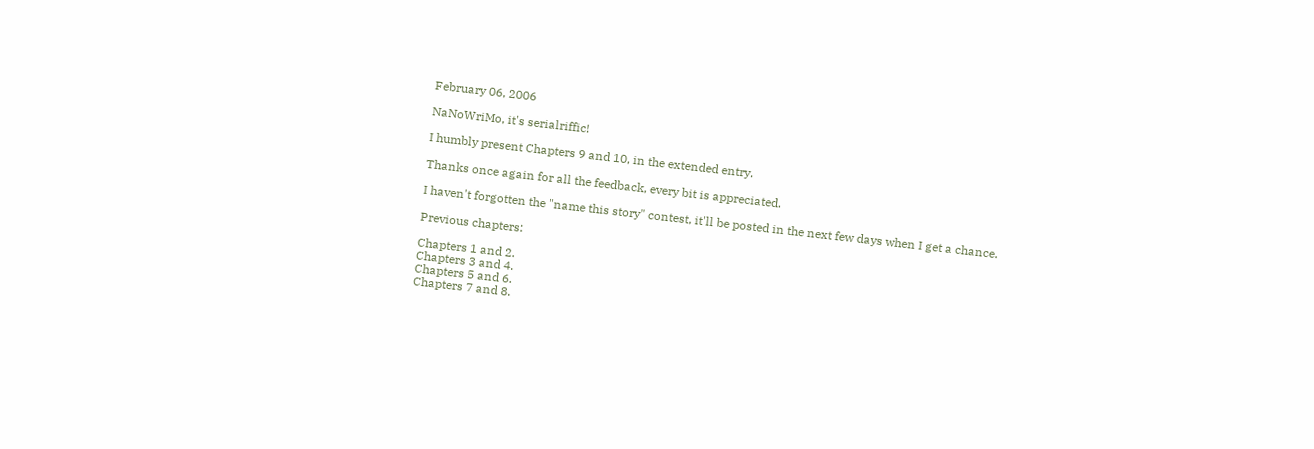February 06, 2006

NaNoWriMo, it's serialriffic!

I humbly present Chapters 9 and 10, in the extended entry.

Thanks once again for all the feedback, every bit is appreciated.

I haven't forgotten the "name this story" contest, it'll be posted in the next few days when I get a chance.

Previous chapters:

Chapters 1 and 2.
Chapters 3 and 4.
Chapters 5 and 6.
Chapters 7 and 8.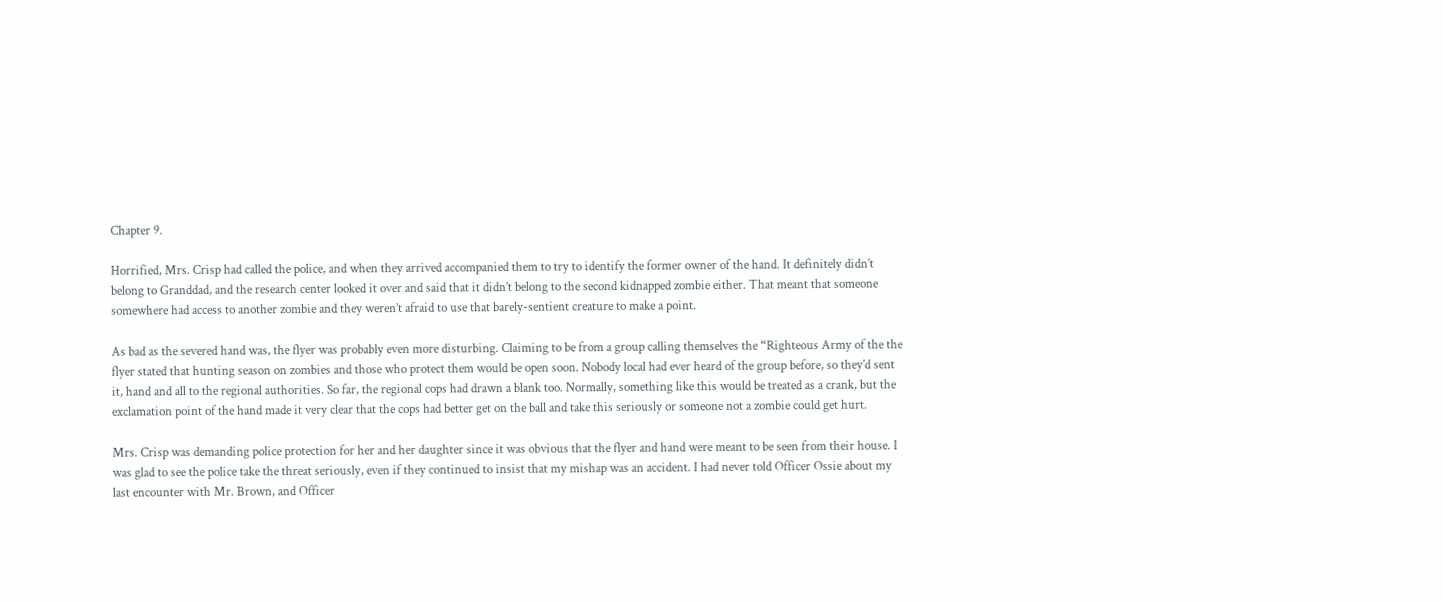Chapter 9.

Horrified, Mrs. Crisp had called the police, and when they arrived accompanied them to try to identify the former owner of the hand. It definitely didn’t belong to Granddad, and the research center looked it over and said that it didn’t belong to the second kidnapped zombie either. That meant that someone somewhere had access to another zombie and they weren’t afraid to use that barely-sentient creature to make a point.

As bad as the severed hand was, the flyer was probably even more disturbing. Claiming to be from a group calling themselves the “Righteous Army of the the flyer stated that hunting season on zombies and those who protect them would be open soon. Nobody local had ever heard of the group before, so they’d sent it, hand and all to the regional authorities. So far, the regional cops had drawn a blank too. Normally, something like this would be treated as a crank, but the exclamation point of the hand made it very clear that the cops had better get on the ball and take this seriously or someone not a zombie could get hurt.

Mrs. Crisp was demanding police protection for her and her daughter since it was obvious that the flyer and hand were meant to be seen from their house. I was glad to see the police take the threat seriously, even if they continued to insist that my mishap was an accident. I had never told Officer Ossie about my last encounter with Mr. Brown, and Officer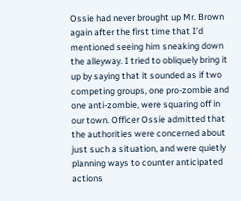Ossie had never brought up Mr. Brown again after the first time that I’d mentioned seeing him sneaking down the alleyway. I tried to obliquely bring it up by saying that it sounded as if two competing groups, one pro-zombie and one anti-zombie, were squaring off in our town. Officer Ossie admitted that the authorities were concerned about just such a situation, and were quietly planning ways to counter anticipated actions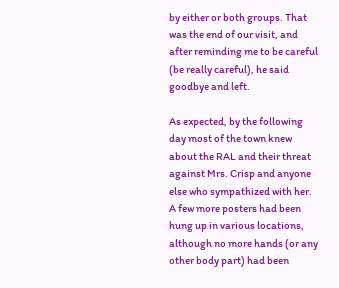by either or both groups. That was the end of our visit, and after reminding me to be careful (be really careful), he said goodbye and left.

As expected, by the following day most of the town knew about the RAL and their threat against Mrs. Crisp and anyone else who sympathized with her. A few more posters had been hung up in various locations, although no more hands (or any other body part) had been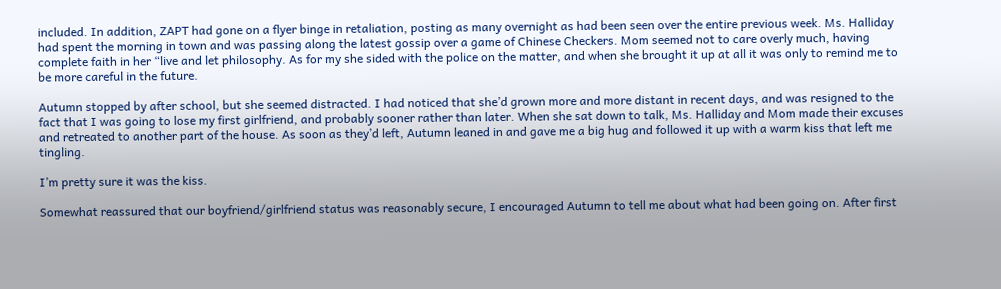included. In addition, ZAPT had gone on a flyer binge in retaliation, posting as many overnight as had been seen over the entire previous week. Ms. Halliday had spent the morning in town and was passing along the latest gossip over a game of Chinese Checkers. Mom seemed not to care overly much, having complete faith in her “live and let philosophy. As for my she sided with the police on the matter, and when she brought it up at all it was only to remind me to be more careful in the future.

Autumn stopped by after school, but she seemed distracted. I had noticed that she’d grown more and more distant in recent days, and was resigned to the fact that I was going to lose my first girlfriend, and probably sooner rather than later. When she sat down to talk, Ms. Halliday and Mom made their excuses and retreated to another part of the house. As soon as they’d left, Autumn leaned in and gave me a big hug and followed it up with a warm kiss that left me tingling.

I’m pretty sure it was the kiss.

Somewhat reassured that our boyfriend/girlfriend status was reasonably secure, I encouraged Autumn to tell me about what had been going on. After first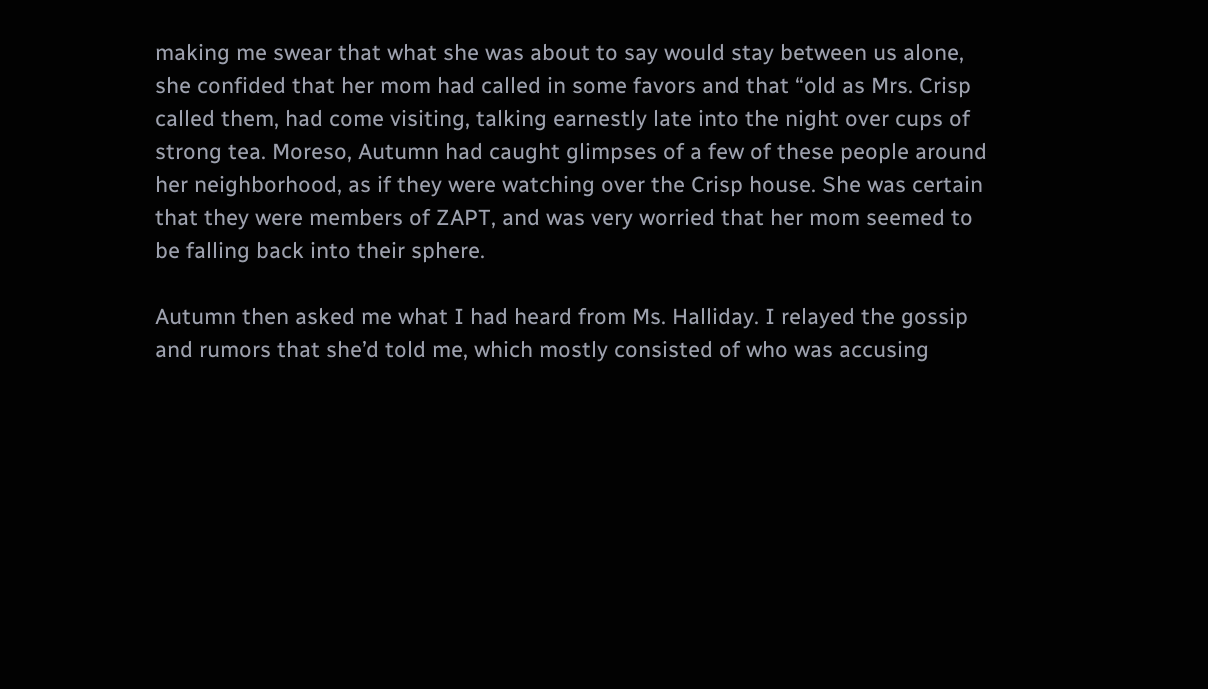making me swear that what she was about to say would stay between us alone, she confided that her mom had called in some favors and that “old as Mrs. Crisp called them, had come visiting, talking earnestly late into the night over cups of strong tea. Moreso, Autumn had caught glimpses of a few of these people around her neighborhood, as if they were watching over the Crisp house. She was certain that they were members of ZAPT, and was very worried that her mom seemed to be falling back into their sphere.

Autumn then asked me what I had heard from Ms. Halliday. I relayed the gossip and rumors that she’d told me, which mostly consisted of who was accusing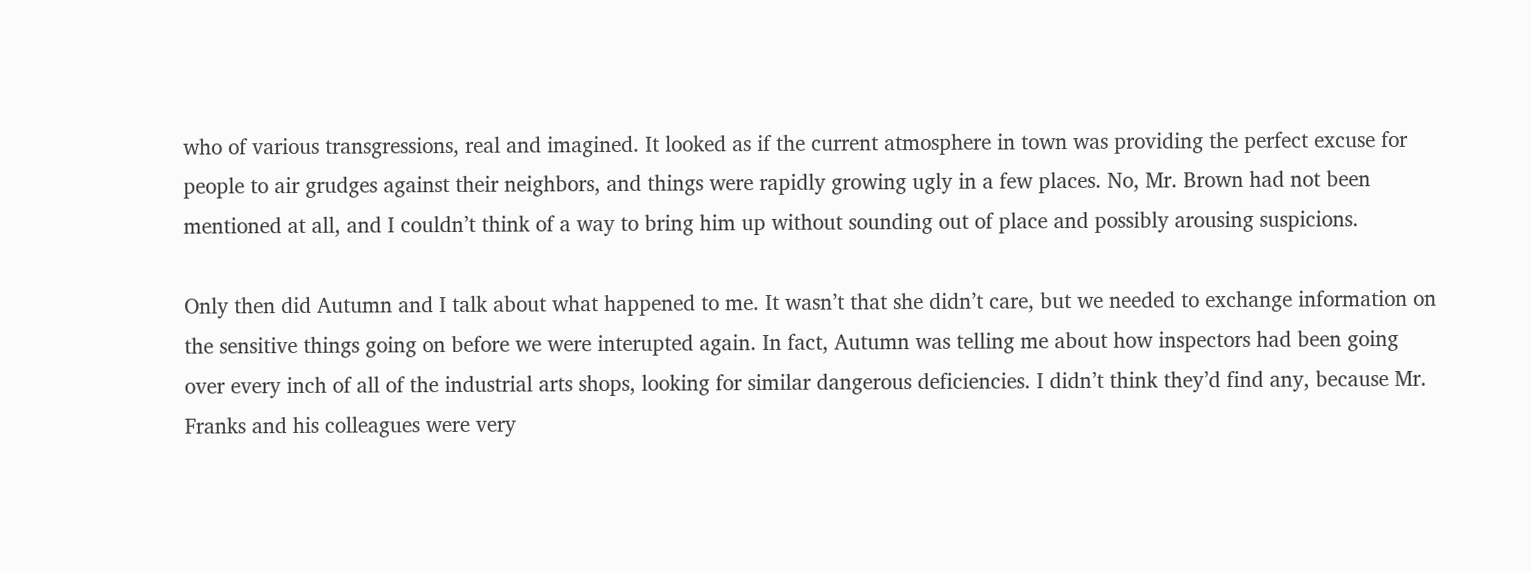who of various transgressions, real and imagined. It looked as if the current atmosphere in town was providing the perfect excuse for people to air grudges against their neighbors, and things were rapidly growing ugly in a few places. No, Mr. Brown had not been mentioned at all, and I couldn’t think of a way to bring him up without sounding out of place and possibly arousing suspicions.

Only then did Autumn and I talk about what happened to me. It wasn’t that she didn’t care, but we needed to exchange information on the sensitive things going on before we were interupted again. In fact, Autumn was telling me about how inspectors had been going over every inch of all of the industrial arts shops, looking for similar dangerous deficiencies. I didn’t think they’d find any, because Mr. Franks and his colleagues were very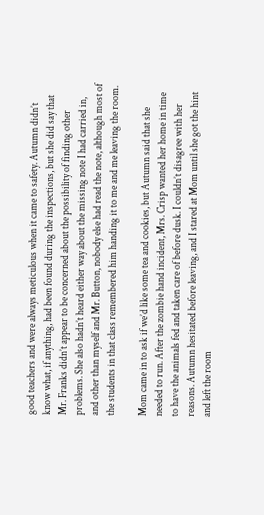good teachers and were always meticulous when it came to safety. Autumn didn’t know what, if anything, had been found during the inspections, but she did say that Mr. Franks didn’t appear to be concerned about the possibility of finding other problems. She also hadn’t heard either way about the missing note I had carried in, and other than myself and Mr. Button, nobody else had read the note, although most of the students in that class remembered him handing it to me and me leaving the room.

Mom came in to ask if we’d like some tea and cookies, but Autumn said that she needed to run. After the zombie hand incident, Mrs. Crisp wanted her home in time to have the animals fed and taken care of before dusk. I couldn’t disagree with her reasons. Autumn hesitated before leaving, and I stared at Mom until she got the hint and left the room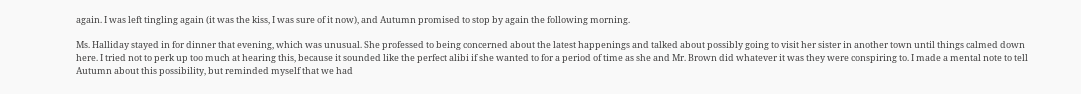again. I was left tingling again (it was the kiss, I was sure of it now), and Autumn promised to stop by again the following morning.

Ms. Halliday stayed in for dinner that evening, which was unusual. She professed to being concerned about the latest happenings and talked about possibly going to visit her sister in another town until things calmed down here. I tried not to perk up too much at hearing this, because it sounded like the perfect alibi if she wanted to for a period of time as she and Mr. Brown did whatever it was they were conspiring to. I made a mental note to tell Autumn about this possibility, but reminded myself that we had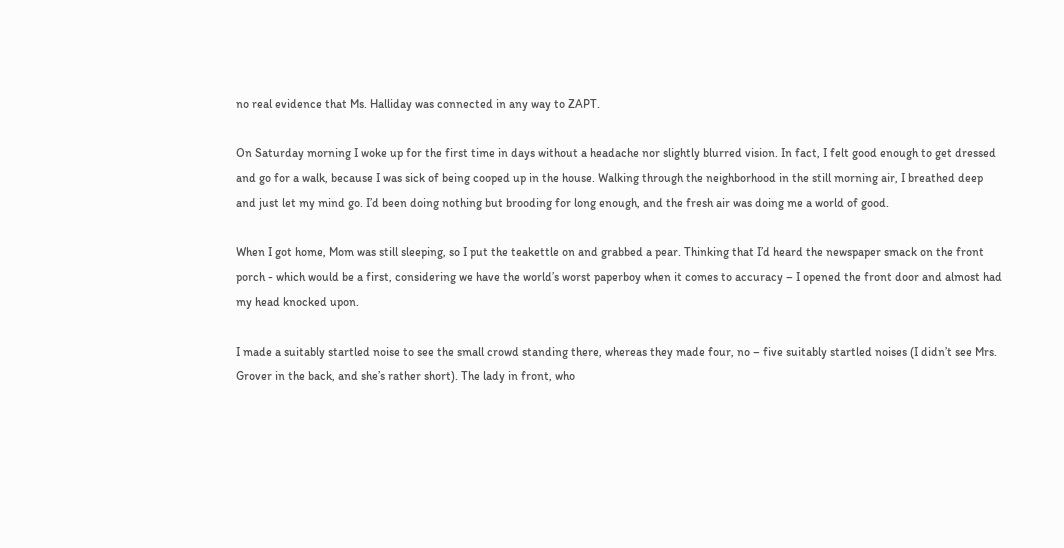no real evidence that Ms. Halliday was connected in any way to ZAPT.

On Saturday morning I woke up for the first time in days without a headache nor slightly blurred vision. In fact, I felt good enough to get dressed and go for a walk, because I was sick of being cooped up in the house. Walking through the neighborhood in the still morning air, I breathed deep and just let my mind go. I’d been doing nothing but brooding for long enough, and the fresh air was doing me a world of good.

When I got home, Mom was still sleeping, so I put the teakettle on and grabbed a pear. Thinking that I’d heard the newspaper smack on the front porch - which would be a first, considering we have the world’s worst paperboy when it comes to accuracy – I opened the front door and almost had my head knocked upon.

I made a suitably startled noise to see the small crowd standing there, whereas they made four, no – five suitably startled noises (I didn’t see Mrs. Grover in the back, and she’s rather short). The lady in front, who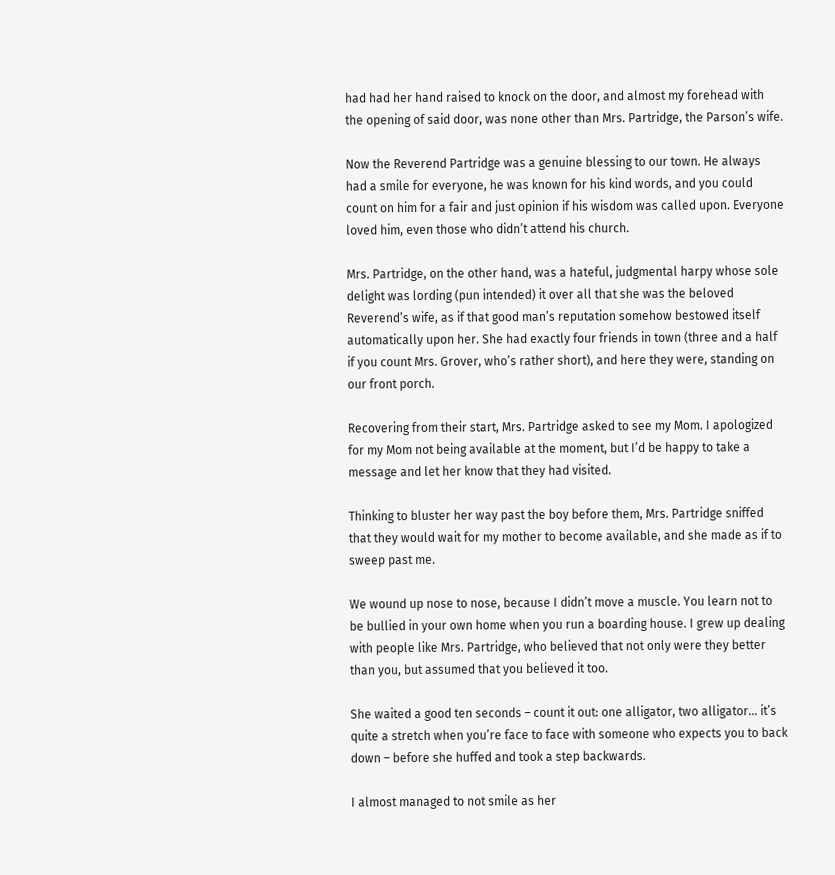had had her hand raised to knock on the door, and almost my forehead with the opening of said door, was none other than Mrs. Partridge, the Parson’s wife.

Now the Reverend Partridge was a genuine blessing to our town. He always had a smile for everyone, he was known for his kind words, and you could count on him for a fair and just opinion if his wisdom was called upon. Everyone loved him, even those who didn’t attend his church.

Mrs. Partridge, on the other hand, was a hateful, judgmental harpy whose sole delight was lording (pun intended) it over all that she was the beloved Reverend’s wife, as if that good man’s reputation somehow bestowed itself automatically upon her. She had exactly four friends in town (three and a half if you count Mrs. Grover, who’s rather short), and here they were, standing on our front porch.

Recovering from their start, Mrs. Partridge asked to see my Mom. I apologized for my Mom not being available at the moment, but I’d be happy to take a message and let her know that they had visited.

Thinking to bluster her way past the boy before them, Mrs. Partridge sniffed that they would wait for my mother to become available, and she made as if to sweep past me.

We wound up nose to nose, because I didn’t move a muscle. You learn not to be bullied in your own home when you run a boarding house. I grew up dealing with people like Mrs. Partridge, who believed that not only were they better than you, but assumed that you believed it too.

She waited a good ten seconds – count it out: one alligator, two alligator… it’s quite a stretch when you’re face to face with someone who expects you to back down – before she huffed and took a step backwards.

I almost managed to not smile as her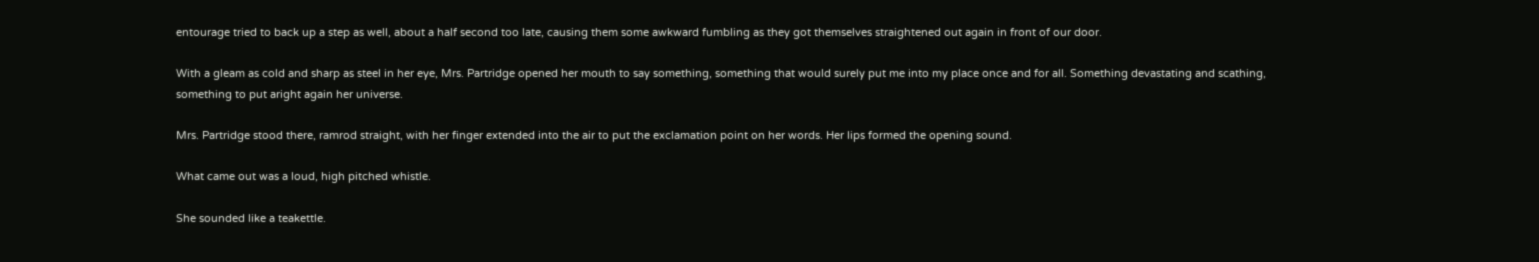entourage tried to back up a step as well, about a half second too late, causing them some awkward fumbling as they got themselves straightened out again in front of our door.

With a gleam as cold and sharp as steel in her eye, Mrs. Partridge opened her mouth to say something, something that would surely put me into my place once and for all. Something devastating and scathing, something to put aright again her universe.

Mrs. Partridge stood there, ramrod straight, with her finger extended into the air to put the exclamation point on her words. Her lips formed the opening sound.

What came out was a loud, high pitched whistle.

She sounded like a teakettle.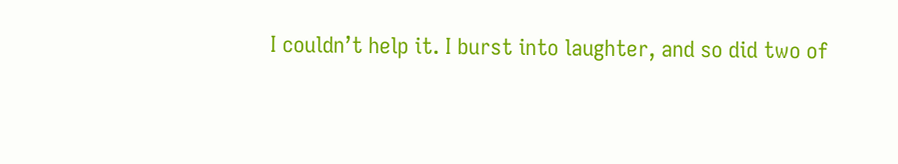I couldn’t help it. I burst into laughter, and so did two of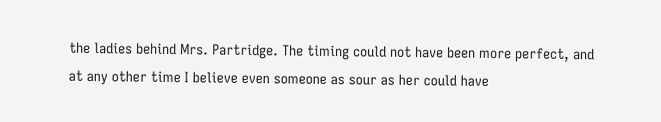the ladies behind Mrs. Partridge. The timing could not have been more perfect, and at any other time I believe even someone as sour as her could have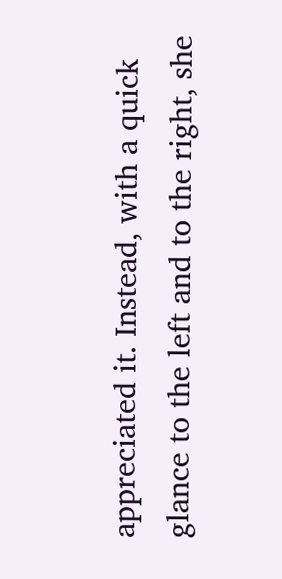appreciated it. Instead, with a quick glance to the left and to the right, she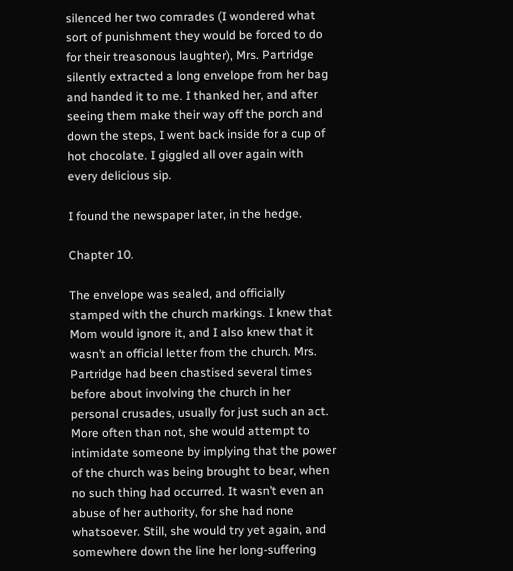silenced her two comrades (I wondered what sort of punishment they would be forced to do for their treasonous laughter), Mrs. Partridge silently extracted a long envelope from her bag and handed it to me. I thanked her, and after seeing them make their way off the porch and down the steps, I went back inside for a cup of hot chocolate. I giggled all over again with every delicious sip.

I found the newspaper later, in the hedge.

Chapter 10.

The envelope was sealed, and officially stamped with the church markings. I knew that Mom would ignore it, and I also knew that it wasn’t an official letter from the church. Mrs. Partridge had been chastised several times before about involving the church in her personal crusades, usually for just such an act. More often than not, she would attempt to intimidate someone by implying that the power of the church was being brought to bear, when no such thing had occurred. It wasn’t even an abuse of her authority, for she had none whatsoever. Still, she would try yet again, and somewhere down the line her long-suffering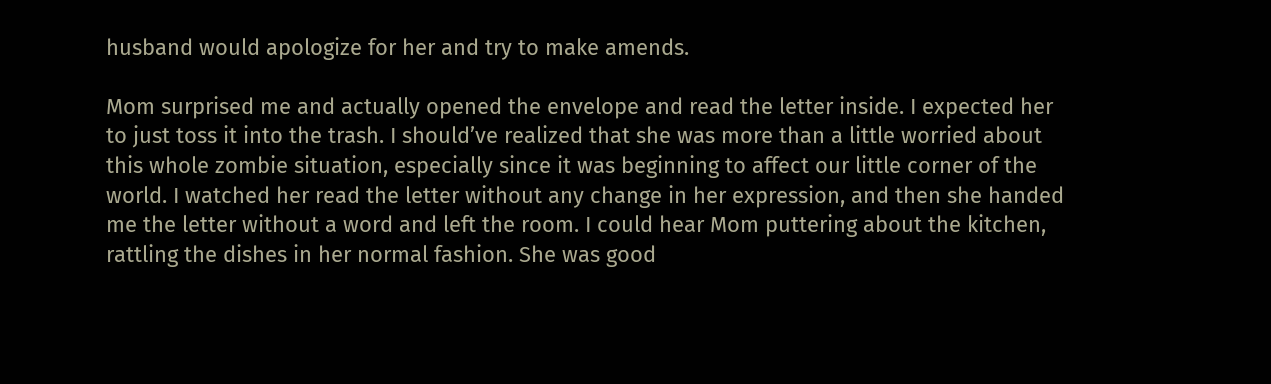husband would apologize for her and try to make amends.

Mom surprised me and actually opened the envelope and read the letter inside. I expected her to just toss it into the trash. I should’ve realized that she was more than a little worried about this whole zombie situation, especially since it was beginning to affect our little corner of the world. I watched her read the letter without any change in her expression, and then she handed me the letter without a word and left the room. I could hear Mom puttering about the kitchen, rattling the dishes in her normal fashion. She was good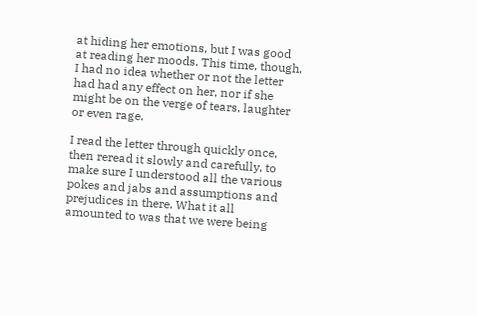at hiding her emotions, but I was good at reading her moods. This time, though, I had no idea whether or not the letter had had any effect on her, nor if she might be on the verge of tears, laughter or even rage.

I read the letter through quickly once, then reread it slowly and carefully, to make sure I understood all the various pokes and jabs and assumptions and prejudices in there. What it all amounted to was that we were being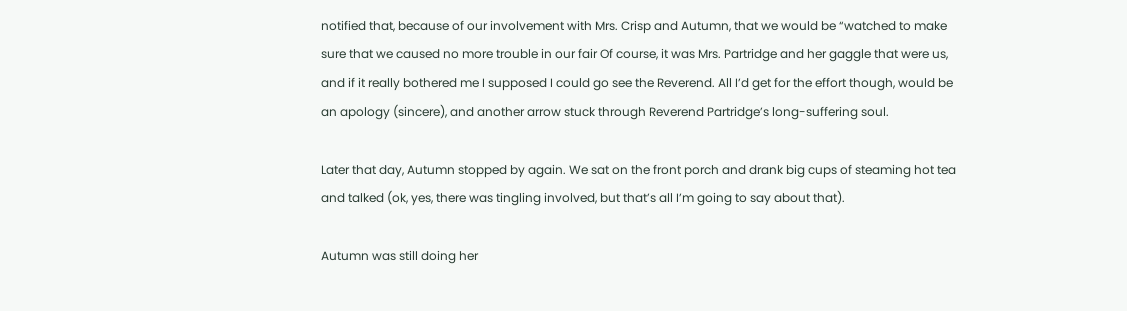notified that, because of our involvement with Mrs. Crisp and Autumn, that we would be “watched to make sure that we caused no more trouble in our fair Of course, it was Mrs. Partridge and her gaggle that were us, and if it really bothered me I supposed I could go see the Reverend. All I’d get for the effort though, would be an apology (sincere), and another arrow stuck through Reverend Partridge’s long-suffering soul.

Later that day, Autumn stopped by again. We sat on the front porch and drank big cups of steaming hot tea and talked (ok, yes, there was tingling involved, but that’s all I’m going to say about that).

Autumn was still doing her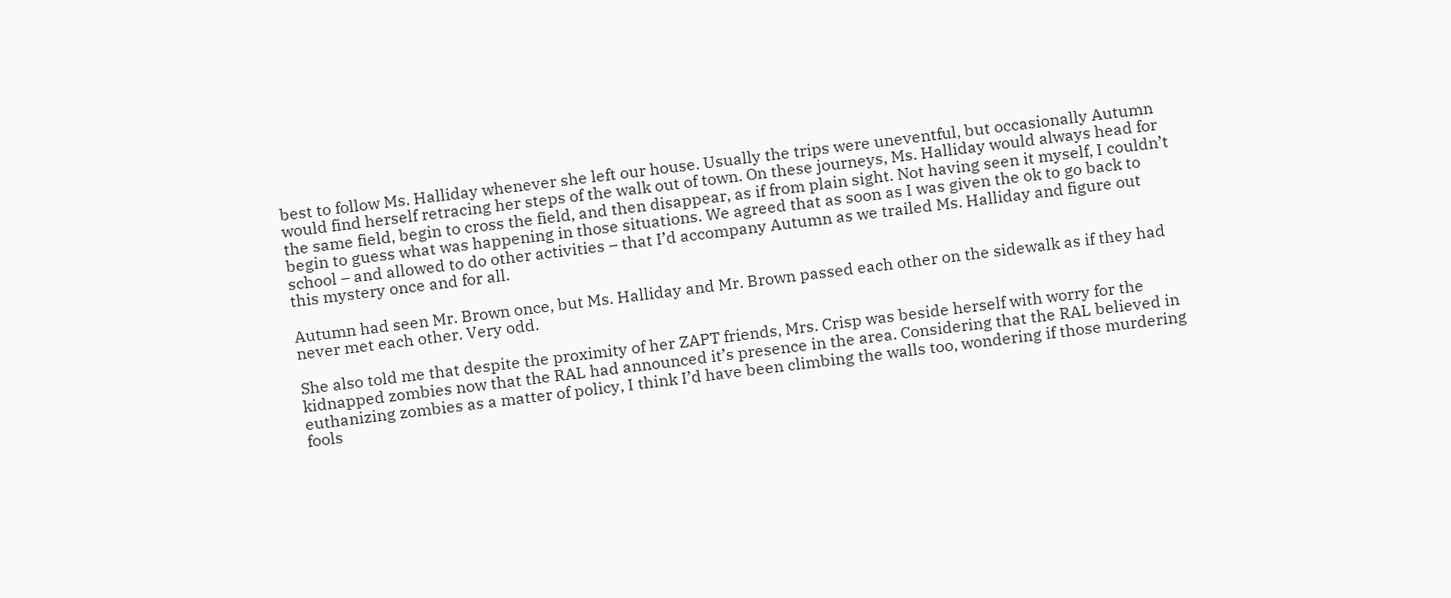best to follow Ms. Halliday whenever she left our house. Usually the trips were uneventful, but occasionally Autumn would find herself retracing her steps of the walk out of town. On these journeys, Ms. Halliday would always head for the same field, begin to cross the field, and then disappear, as if from plain sight. Not having seen it myself, I couldn’t begin to guess what was happening in those situations. We agreed that as soon as I was given the ok to go back to school – and allowed to do other activities – that I’d accompany Autumn as we trailed Ms. Halliday and figure out this mystery once and for all.

Autumn had seen Mr. Brown once, but Ms. Halliday and Mr. Brown passed each other on the sidewalk as if they had never met each other. Very odd.

She also told me that despite the proximity of her ZAPT friends, Mrs. Crisp was beside herself with worry for the kidnapped zombies now that the RAL had announced it’s presence in the area. Considering that the RAL believed in euthanizing zombies as a matter of policy, I think I’d have been climbing the walls too, wondering if those murdering fools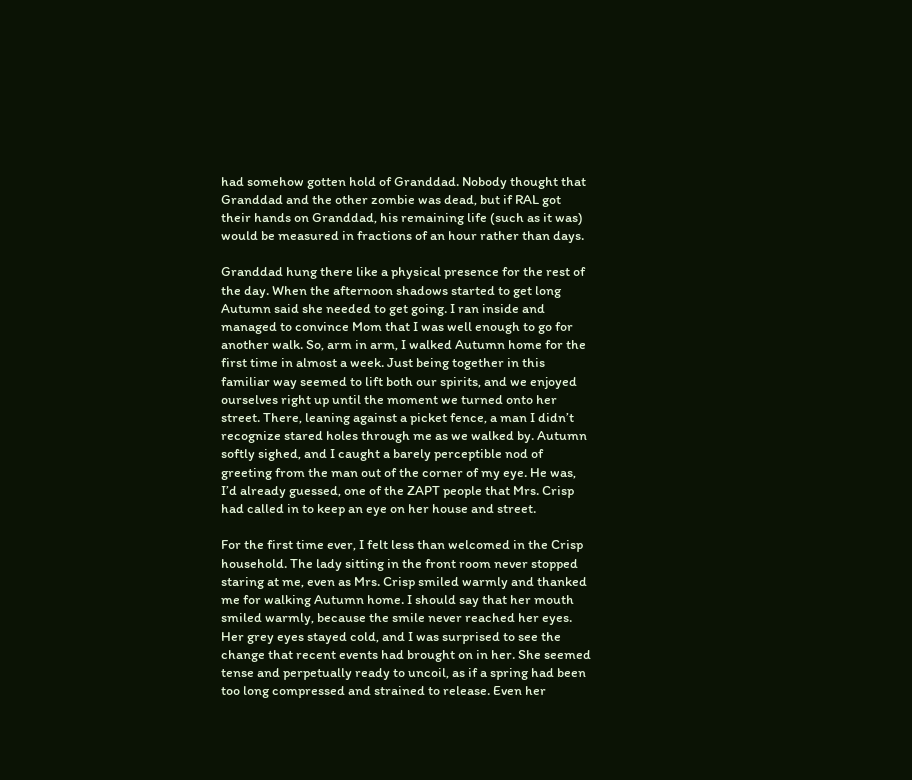had somehow gotten hold of Granddad. Nobody thought that Granddad and the other zombie was dead, but if RAL got their hands on Granddad, his remaining life (such as it was) would be measured in fractions of an hour rather than days.

Granddad hung there like a physical presence for the rest of the day. When the afternoon shadows started to get long Autumn said she needed to get going. I ran inside and managed to convince Mom that I was well enough to go for another walk. So, arm in arm, I walked Autumn home for the first time in almost a week. Just being together in this familiar way seemed to lift both our spirits, and we enjoyed ourselves right up until the moment we turned onto her street. There, leaning against a picket fence, a man I didn’t recognize stared holes through me as we walked by. Autumn softly sighed, and I caught a barely perceptible nod of greeting from the man out of the corner of my eye. He was, I’d already guessed, one of the ZAPT people that Mrs. Crisp had called in to keep an eye on her house and street.

For the first time ever, I felt less than welcomed in the Crisp household. The lady sitting in the front room never stopped staring at me, even as Mrs. Crisp smiled warmly and thanked me for walking Autumn home. I should say that her mouth smiled warmly, because the smile never reached her eyes. Her grey eyes stayed cold, and I was surprised to see the change that recent events had brought on in her. She seemed tense and perpetually ready to uncoil, as if a spring had been too long compressed and strained to release. Even her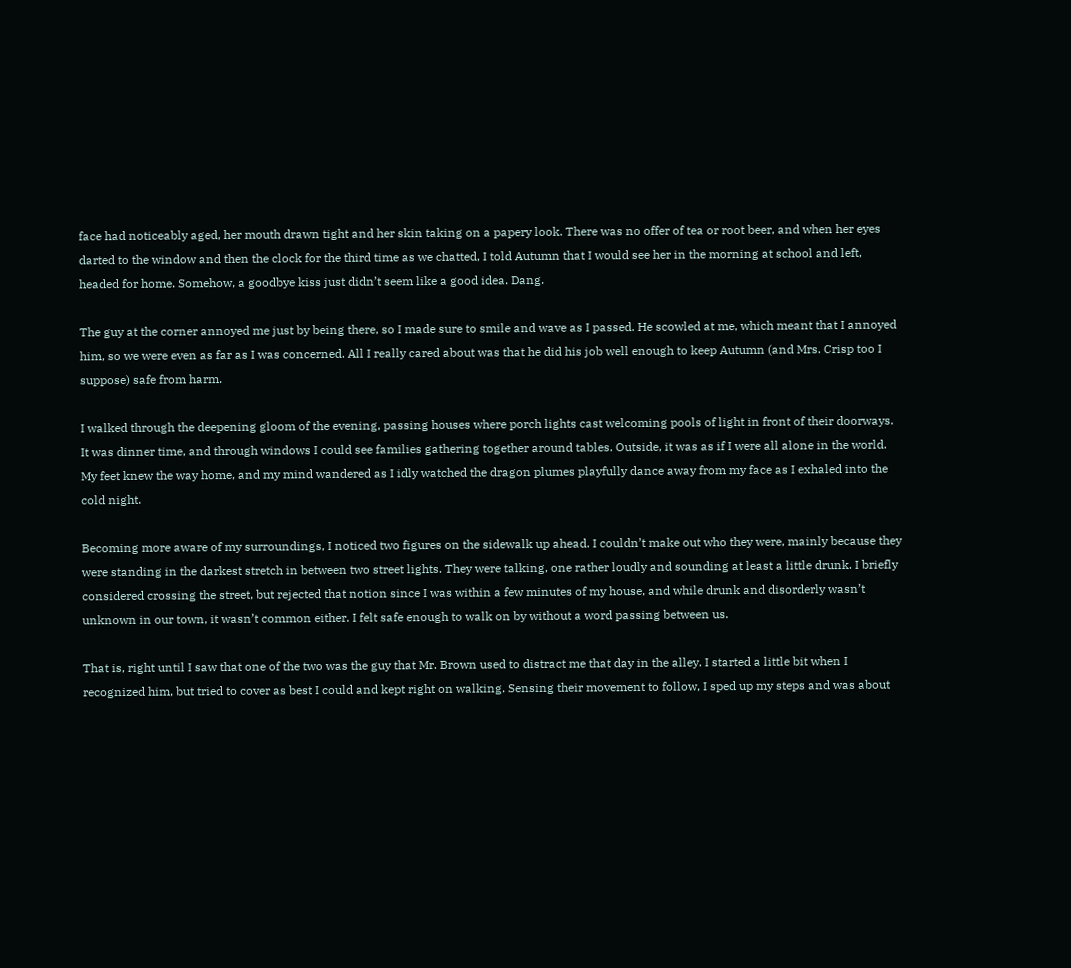face had noticeably aged, her mouth drawn tight and her skin taking on a papery look. There was no offer of tea or root beer, and when her eyes darted to the window and then the clock for the third time as we chatted, I told Autumn that I would see her in the morning at school and left, headed for home. Somehow, a goodbye kiss just didn’t seem like a good idea. Dang.

The guy at the corner annoyed me just by being there, so I made sure to smile and wave as I passed. He scowled at me, which meant that I annoyed him, so we were even as far as I was concerned. All I really cared about was that he did his job well enough to keep Autumn (and Mrs. Crisp too I suppose) safe from harm.

I walked through the deepening gloom of the evening, passing houses where porch lights cast welcoming pools of light in front of their doorways. It was dinner time, and through windows I could see families gathering together around tables. Outside, it was as if I were all alone in the world. My feet knew the way home, and my mind wandered as I idly watched the dragon plumes playfully dance away from my face as I exhaled into the cold night.

Becoming more aware of my surroundings, I noticed two figures on the sidewalk up ahead. I couldn’t make out who they were, mainly because they were standing in the darkest stretch in between two street lights. They were talking, one rather loudly and sounding at least a little drunk. I briefly considered crossing the street, but rejected that notion since I was within a few minutes of my house, and while drunk and disorderly wasn’t unknown in our town, it wasn’t common either. I felt safe enough to walk on by without a word passing between us.

That is, right until I saw that one of the two was the guy that Mr. Brown used to distract me that day in the alley. I started a little bit when I recognized him, but tried to cover as best I could and kept right on walking. Sensing their movement to follow, I sped up my steps and was about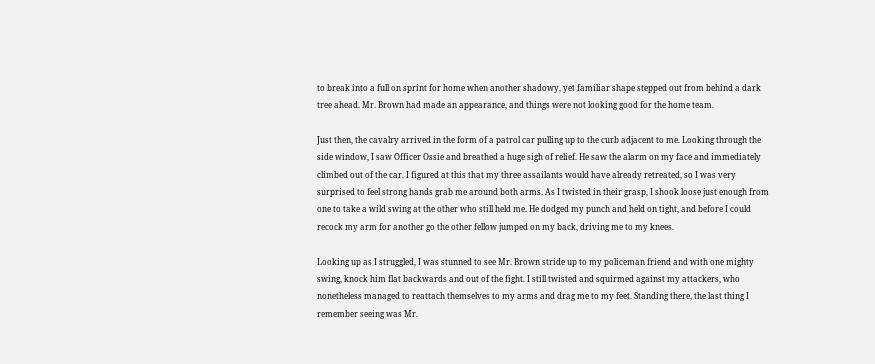to break into a full on sprint for home when another shadowy, yet familiar shape stepped out from behind a dark tree ahead. Mr. Brown had made an appearance, and things were not looking good for the home team.

Just then, the cavalry arrived in the form of a patrol car pulling up to the curb adjacent to me. Looking through the side window, I saw Officer Ossie and breathed a huge sigh of relief. He saw the alarm on my face and immediately climbed out of the car. I figured at this that my three assailants would have already retreated, so I was very surprised to feel strong hands grab me around both arms. As I twisted in their grasp, I shook loose just enough from one to take a wild swing at the other who still held me. He dodged my punch and held on tight, and before I could recock my arm for another go the other fellow jumped on my back, driving me to my knees.

Looking up as I struggled, I was stunned to see Mr. Brown stride up to my policeman friend and with one mighty swing, knock him flat backwards and out of the fight. I still twisted and squirmed against my attackers, who nonetheless managed to reattach themselves to my arms and drag me to my feet. Standing there, the last thing I remember seeing was Mr.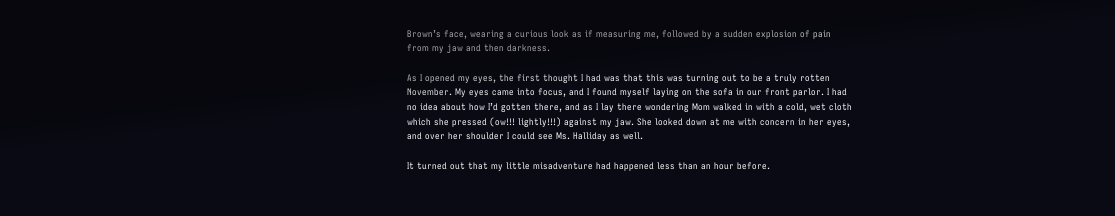Brown’s face, wearing a curious look as if measuring me, followed by a sudden explosion of pain from my jaw and then darkness.

As I opened my eyes, the first thought I had was that this was turning out to be a truly rotten November. My eyes came into focus, and I found myself laying on the sofa in our front parlor. I had no idea about how I’d gotten there, and as I lay there wondering Mom walked in with a cold, wet cloth which she pressed (ow!!! lightly!!!) against my jaw. She looked down at me with concern in her eyes, and over her shoulder I could see Ms. Halliday as well.

It turned out that my little misadventure had happened less than an hour before.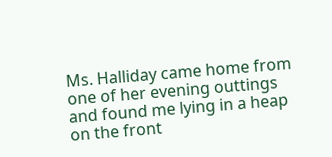Ms. Halliday came home from one of her evening outtings and found me lying in a heap on the front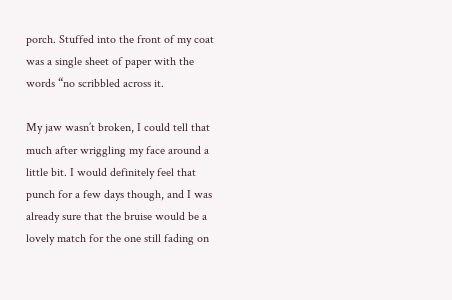porch. Stuffed into the front of my coat was a single sheet of paper with the words “no scribbled across it.

My jaw wasn’t broken, I could tell that much after wriggling my face around a little bit. I would definitely feel that punch for a few days though, and I was already sure that the bruise would be a lovely match for the one still fading on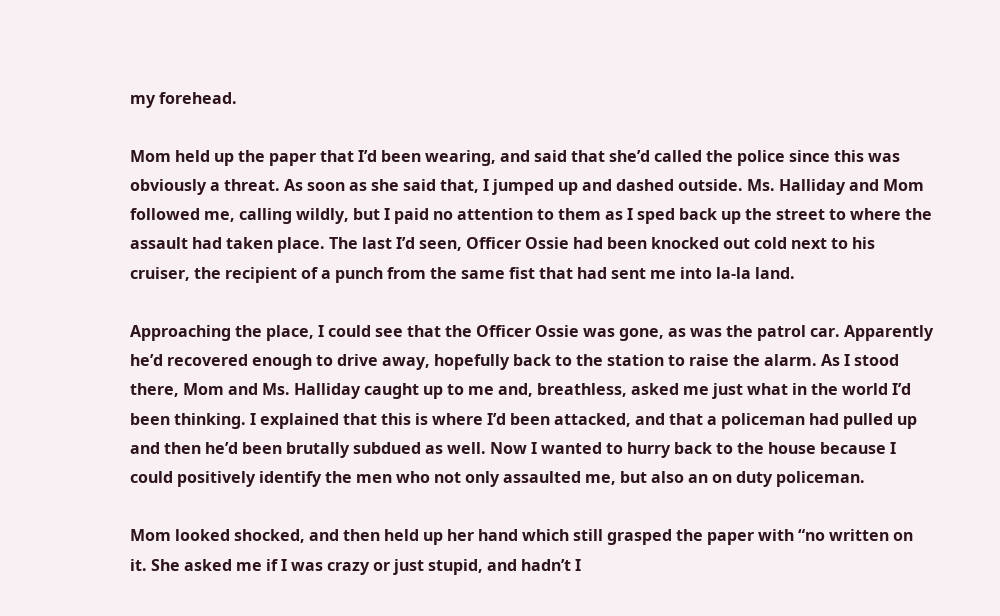my forehead.

Mom held up the paper that I’d been wearing, and said that she’d called the police since this was obviously a threat. As soon as she said that, I jumped up and dashed outside. Ms. Halliday and Mom followed me, calling wildly, but I paid no attention to them as I sped back up the street to where the assault had taken place. The last I’d seen, Officer Ossie had been knocked out cold next to his cruiser, the recipient of a punch from the same fist that had sent me into la-la land.

Approaching the place, I could see that the Officer Ossie was gone, as was the patrol car. Apparently he’d recovered enough to drive away, hopefully back to the station to raise the alarm. As I stood there, Mom and Ms. Halliday caught up to me and, breathless, asked me just what in the world I’d been thinking. I explained that this is where I’d been attacked, and that a policeman had pulled up and then he’d been brutally subdued as well. Now I wanted to hurry back to the house because I could positively identify the men who not only assaulted me, but also an on duty policeman.

Mom looked shocked, and then held up her hand which still grasped the paper with “no written on it. She asked me if I was crazy or just stupid, and hadn’t I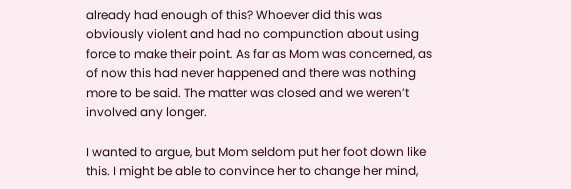already had enough of this? Whoever did this was obviously violent and had no compunction about using force to make their point. As far as Mom was concerned, as of now this had never happened and there was nothing more to be said. The matter was closed and we weren’t involved any longer.

I wanted to argue, but Mom seldom put her foot down like this. I might be able to convince her to change her mind,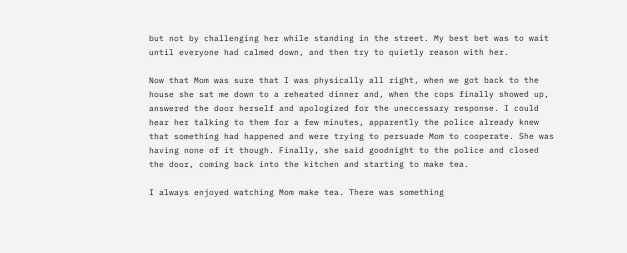but not by challenging her while standing in the street. My best bet was to wait until everyone had calmed down, and then try to quietly reason with her.

Now that Mom was sure that I was physically all right, when we got back to the house she sat me down to a reheated dinner and, when the cops finally showed up, answered the door herself and apologized for the uneccessary response. I could hear her talking to them for a few minutes, apparently the police already knew that something had happened and were trying to persuade Mom to cooperate. She was having none of it though. Finally, she said goodnight to the police and closed the door, coming back into the kitchen and starting to make tea.

I always enjoyed watching Mom make tea. There was something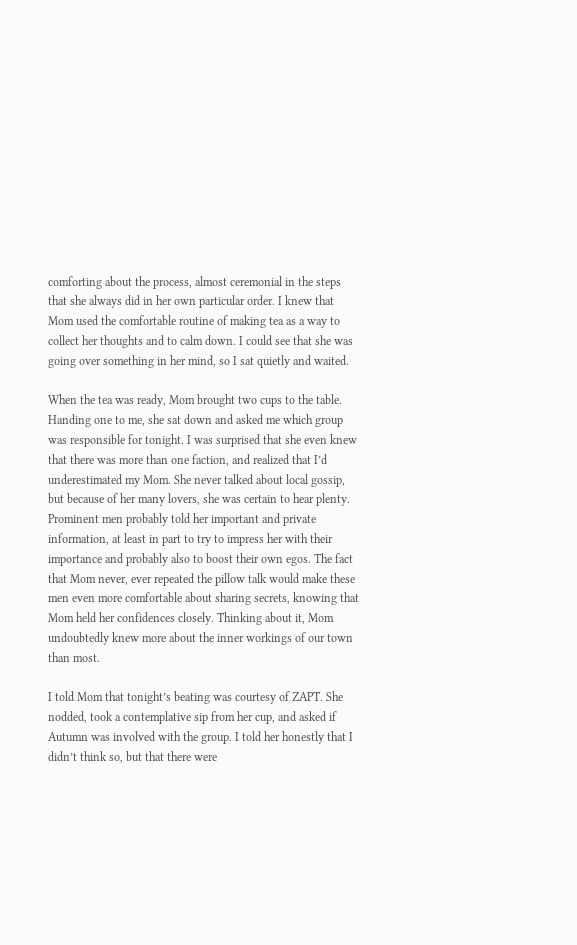comforting about the process, almost ceremonial in the steps that she always did in her own particular order. I knew that Mom used the comfortable routine of making tea as a way to collect her thoughts and to calm down. I could see that she was going over something in her mind, so I sat quietly and waited.

When the tea was ready, Mom brought two cups to the table. Handing one to me, she sat down and asked me which group was responsible for tonight. I was surprised that she even knew that there was more than one faction, and realized that I’d underestimated my Mom. She never talked about local gossip, but because of her many lovers, she was certain to hear plenty. Prominent men probably told her important and private information, at least in part to try to impress her with their importance and probably also to boost their own egos. The fact that Mom never, ever repeated the pillow talk would make these men even more comfortable about sharing secrets, knowing that Mom held her confidences closely. Thinking about it, Mom undoubtedly knew more about the inner workings of our town than most.

I told Mom that tonight’s beating was courtesy of ZAPT. She nodded, took a contemplative sip from her cup, and asked if Autumn was involved with the group. I told her honestly that I didn’t think so, but that there were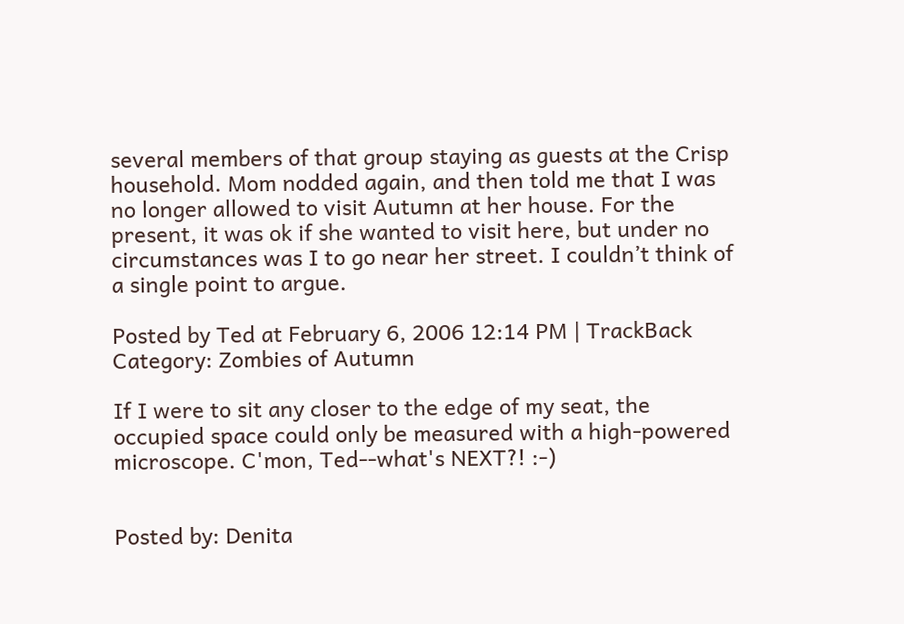several members of that group staying as guests at the Crisp household. Mom nodded again, and then told me that I was no longer allowed to visit Autumn at her house. For the present, it was ok if she wanted to visit here, but under no circumstances was I to go near her street. I couldn’t think of a single point to argue.

Posted by Ted at February 6, 2006 12:14 PM | TrackBack
Category: Zombies of Autumn

If I were to sit any closer to the edge of my seat, the occupied space could only be measured with a high-powered microscope. C'mon, Ted--what's NEXT?! :-)


Posted by: Denita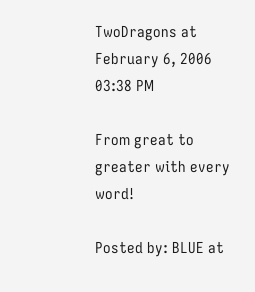TwoDragons at February 6, 2006 03:38 PM

From great to greater with every word!

Posted by: BLUE at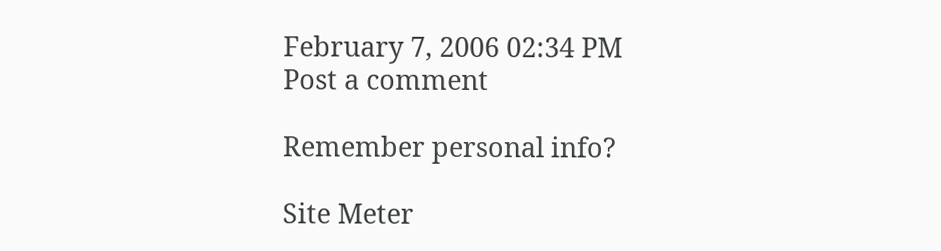February 7, 2006 02:34 PM
Post a comment

Remember personal info?

Site Meter